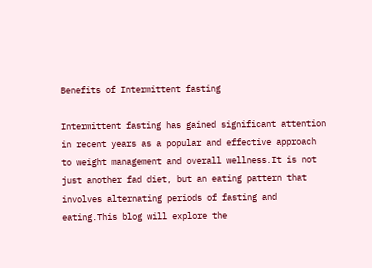Benefits of Intermittent fasting

Intermittent fasting has gained significant attention in recent years as a popular and effective approach to weight management and overall wellness.It is not just another fad diet, but an eating pattern that involves alternating periods of fasting and eating.This blog will explore the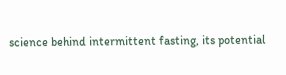science behind intermittent fasting, its potential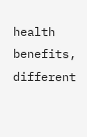health benefits, different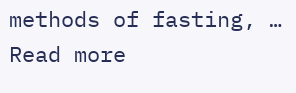methods of fasting, … Read more